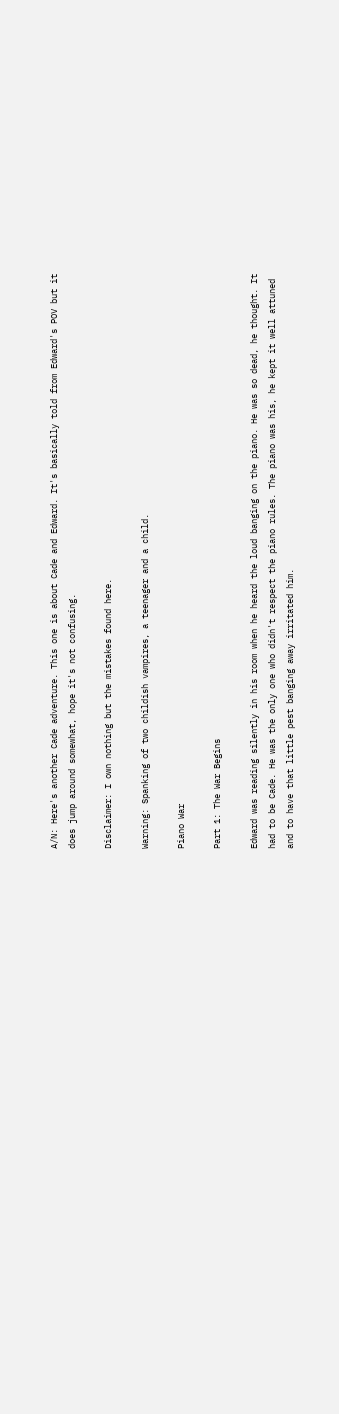A/N: Here's another Cade adventure. This one is about Cade and Edward. It's basically told from Edward's POV but it does jump around somewhat, hope it's not confusing.

Disclaimer: I own nothing but the mistakes found here.

Warning: Spanking of two childish vampires, a teenager and a child.

Piano War

Part 1: The War Begins

Edward was reading silently in his room when he heard the loud banging on the piano. He was so dead, he thought. It had to be Cade. He was the only one who didn't respect the piano rules. The piano was his, he kept it well attuned and to have that little pest banging away irritated him.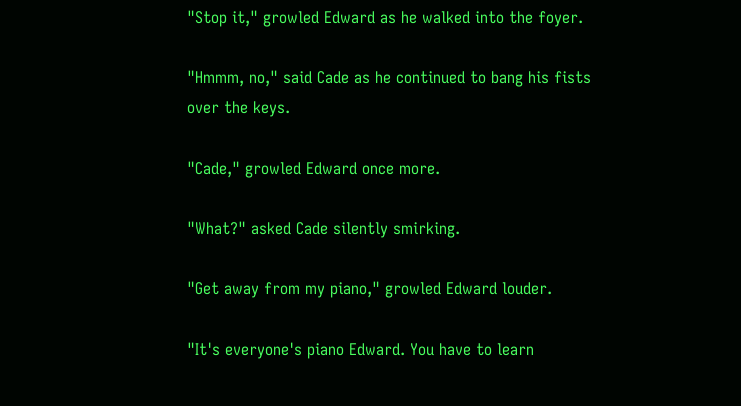"Stop it," growled Edward as he walked into the foyer.

"Hmmm, no," said Cade as he continued to bang his fists over the keys.

"Cade," growled Edward once more.

"What?" asked Cade silently smirking.

"Get away from my piano," growled Edward louder.

"It's everyone's piano Edward. You have to learn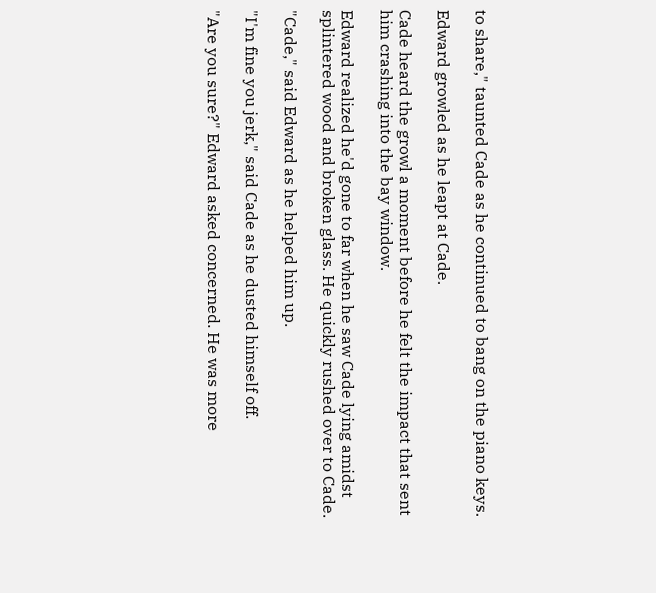to share," taunted Cade as he continued to bang on the piano keys.

Edward growled as he leapt at Cade.

Cade heard the growl a moment before he felt the impact that sent him crashing into the bay window.

Edward realized he'd gone to far when he saw Cade lying amidst splintered wood and broken glass. He quickly rushed over to Cade.

"Cade," said Edward as he helped him up.

"I'm fine you jerk," said Cade as he dusted himself off.

"Are you sure?" Edward asked concerned. He was more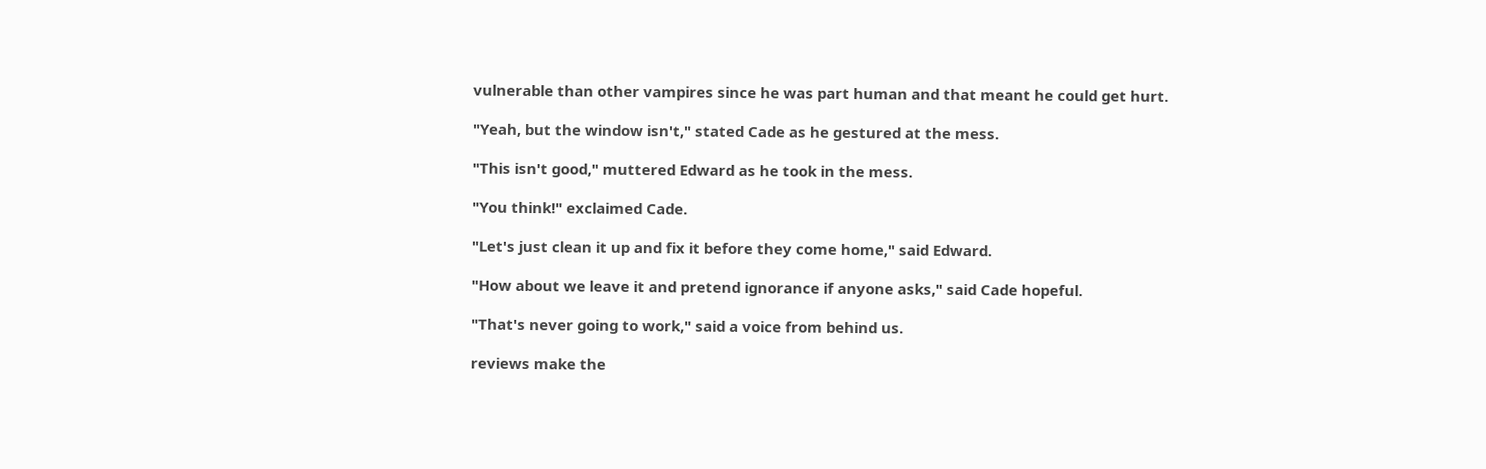vulnerable than other vampires since he was part human and that meant he could get hurt.

"Yeah, but the window isn't," stated Cade as he gestured at the mess.

"This isn't good," muttered Edward as he took in the mess.

"You think!" exclaimed Cade.

"Let's just clean it up and fix it before they come home," said Edward.

"How about we leave it and pretend ignorance if anyone asks," said Cade hopeful.

"That's never going to work," said a voice from behind us.

reviews make the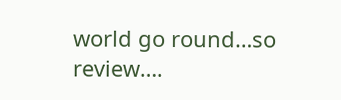world go round…so review….